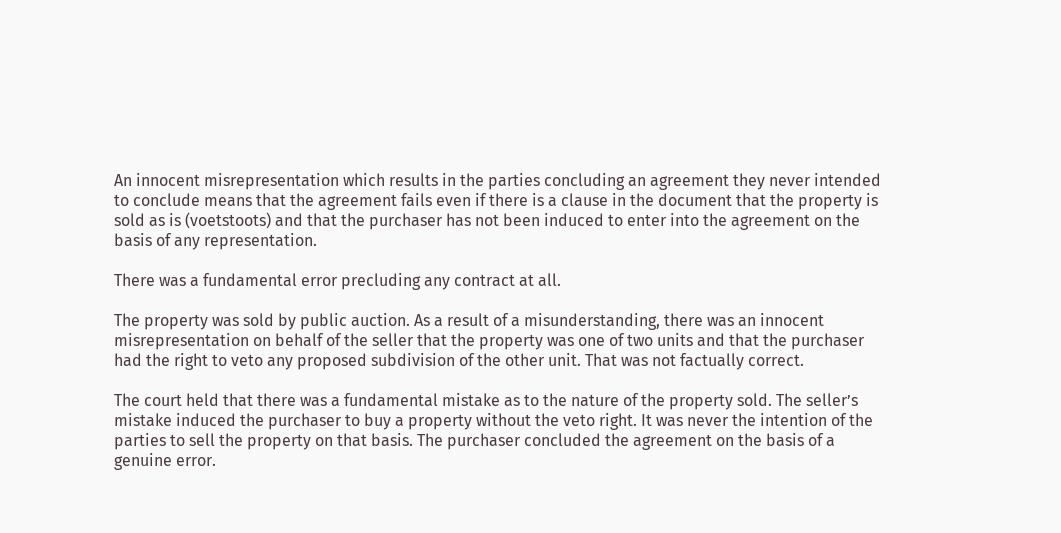An innocent misrepresentation which results in the parties concluding an agreement they never intended to conclude means that the agreement fails even if there is a clause in the document that the property is sold as is (voetstoots) and that the purchaser has not been induced to enter into the agreement on the basis of any representation.

There was a fundamental error precluding any contract at all.

The property was sold by public auction. As a result of a misunderstanding, there was an innocent misrepresentation on behalf of the seller that the property was one of two units and that the purchaser had the right to veto any proposed subdivision of the other unit. That was not factually correct.

The court held that there was a fundamental mistake as to the nature of the property sold. The seller’s mistake induced the purchaser to buy a property without the veto right. It was never the intention of the parties to sell the property on that basis. The purchaser concluded the agreement on the basis of a genuine error.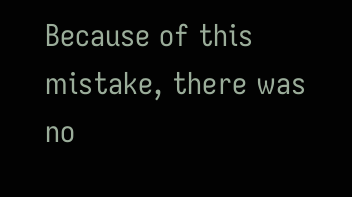Because of this mistake, there was no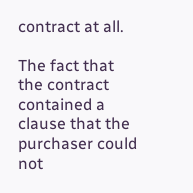contract at all.

The fact that the contract contained a clause that the purchaser could not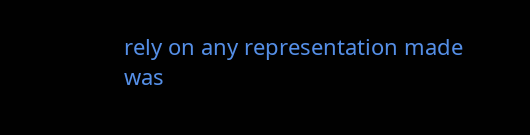rely on any representation made was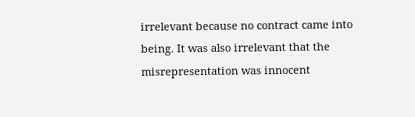irrelevant because no contract came into being. It was also irrelevant that the misrepresentation was innocent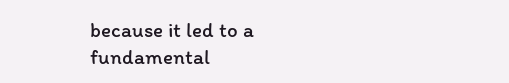because it led to a fundamental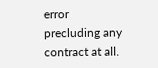error precluding any contract at all.